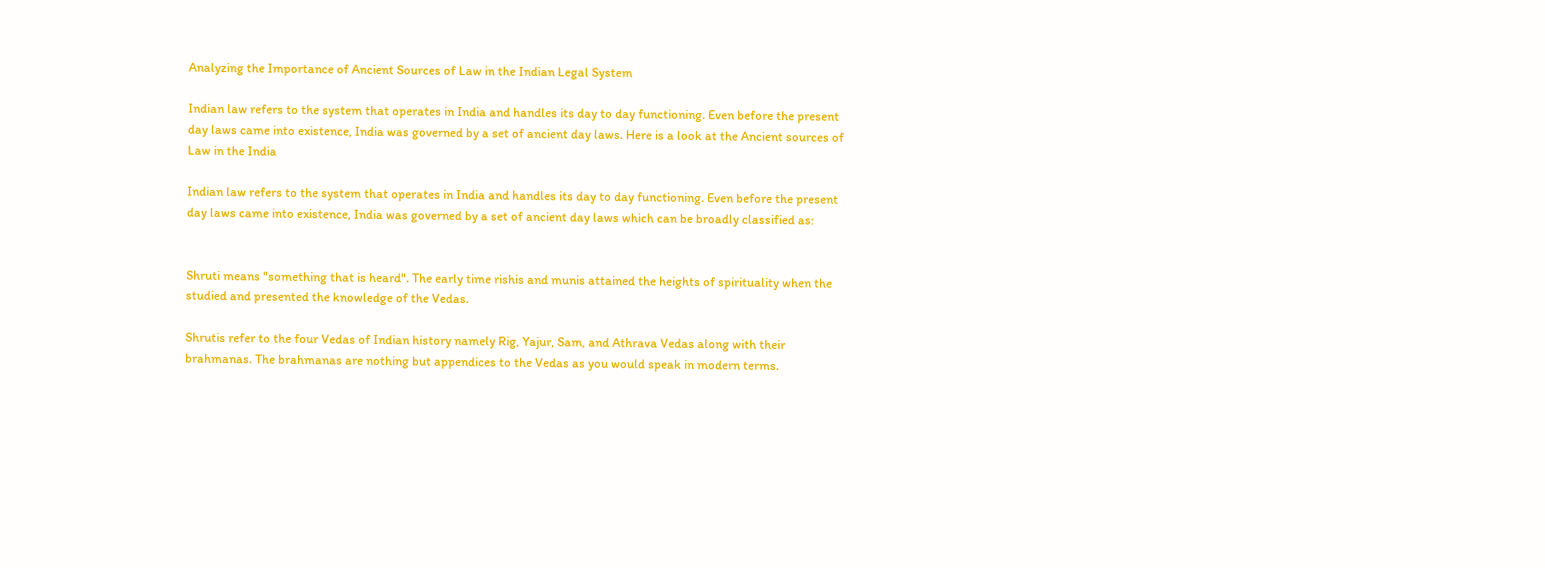Analyzing the Importance of Ancient Sources of Law in the Indian Legal System

Indian law refers to the system that operates in India and handles its day to day functioning. Even before the present day laws came into existence, India was governed by a set of ancient day laws. Here is a look at the Ancient sources of Law in the India

Indian law refers to the system that operates in India and handles its day to day functioning. Even before the present day laws came into existence, India was governed by a set of ancient day laws which can be broadly classified as:


Shruti means "something that is heard". The early time rishis and munis attained the heights of spirituality when the studied and presented the knowledge of the Vedas.

Shrutis refer to the four Vedas of Indian history namely Rig, Yajur, Sam, and Athrava Vedas along with their brahmanas. The brahmanas are nothing but appendices to the Vedas as you would speak in modern terms.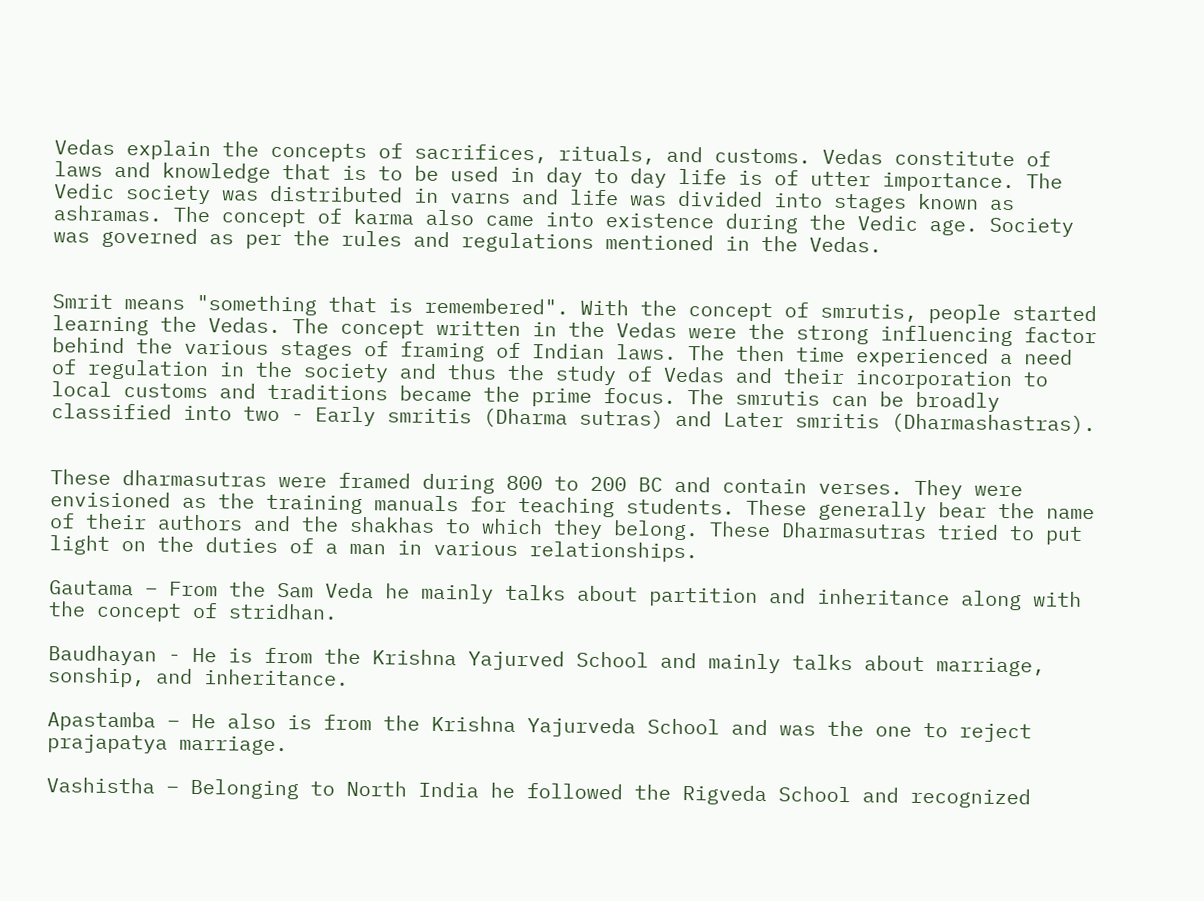Vedas explain the concepts of sacrifices, rituals, and customs. Vedas constitute of laws and knowledge that is to be used in day to day life is of utter importance. The Vedic society was distributed in varns and life was divided into stages known as ashramas. The concept of karma also came into existence during the Vedic age. Society was governed as per the rules and regulations mentioned in the Vedas.


Smrit means "something that is remembered". With the concept of smrutis, people started learning the Vedas. The concept written in the Vedas were the strong influencing factor behind the various stages of framing of Indian laws. The then time experienced a need of regulation in the society and thus the study of Vedas and their incorporation to local customs and traditions became the prime focus. The smrutis can be broadly classified into two - Early smritis (Dharma sutras) and Later smritis (Dharmashastras).


These dharmasutras were framed during 800 to 200 BC and contain verses. They were envisioned as the training manuals for teaching students. These generally bear the name of their authors and the shakhas to which they belong. These Dharmasutras tried to put light on the duties of a man in various relationships.

Gautama – From the Sam Veda he mainly talks about partition and inheritance along with the concept of stridhan.

Baudhayan - He is from the Krishna Yajurved School and mainly talks about marriage, sonship, and inheritance.

Apastamba – He also is from the Krishna Yajurveda School and was the one to reject prajapatya marriage.

Vashistha – Belonging to North India he followed the Rigveda School and recognized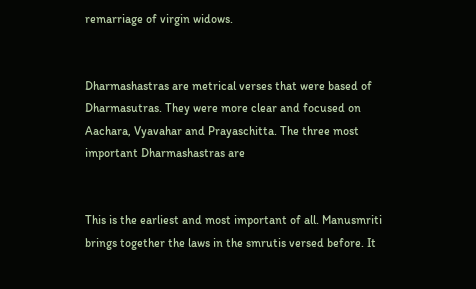remarriage of virgin widows.


Dharmashastras are metrical verses that were based of Dharmasutras. They were more clear and focused on Aachara, Vyavahar and Prayaschitta. The three most important Dharmashastras are


This is the earliest and most important of all. Manusmriti brings together the laws in the smrutis versed before. It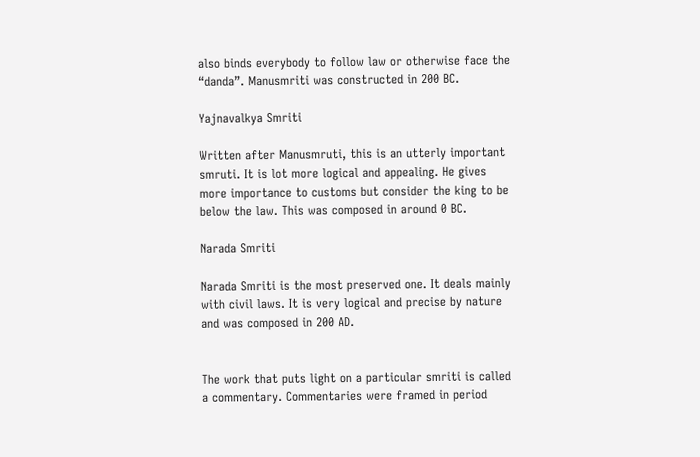also binds everybody to follow law or otherwise face the “danda”. Manusmriti was constructed in 200 BC.

Yajnavalkya Smriti

Written after Manusmruti, this is an utterly important smruti. It is lot more logical and appealing. He gives more importance to customs but consider the king to be below the law. This was composed in around 0 BC.

Narada Smriti

Narada Smriti is the most preserved one. It deals mainly with civil laws. It is very logical and precise by nature and was composed in 200 AD.


The work that puts light on a particular smriti is called a commentary. Commentaries were framed in period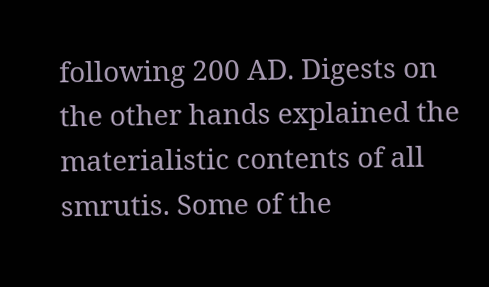following 200 AD. Digests on the other hands explained the materialistic contents of all smrutis. Some of the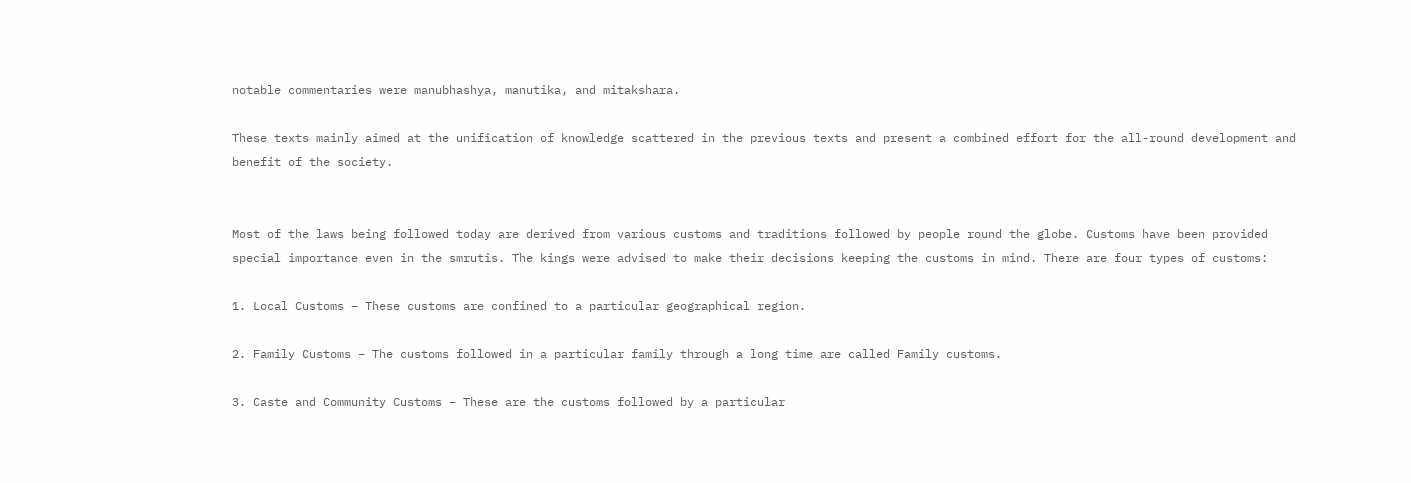notable commentaries were manubhashya, manutika, and mitakshara.

These texts mainly aimed at the unification of knowledge scattered in the previous texts and present a combined effort for the all-round development and benefit of the society.


Most of the laws being followed today are derived from various customs and traditions followed by people round the globe. Customs have been provided special importance even in the smrutis. The kings were advised to make their decisions keeping the customs in mind. There are four types of customs:

1. Local Customs – These customs are confined to a particular geographical region.

2. Family Customs – The customs followed in a particular family through a long time are called Family customs.

3. Caste and Community Customs – These are the customs followed by a particular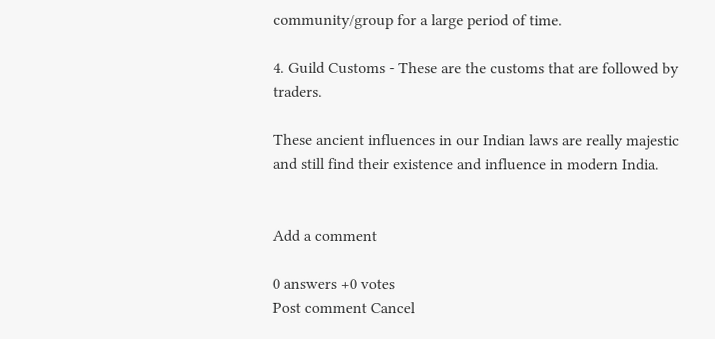community/group for a large period of time.

4. Guild Customs - These are the customs that are followed by traders.

These ancient influences in our Indian laws are really majestic and still find their existence and influence in modern India.


Add a comment

0 answers +0 votes
Post comment Cancel